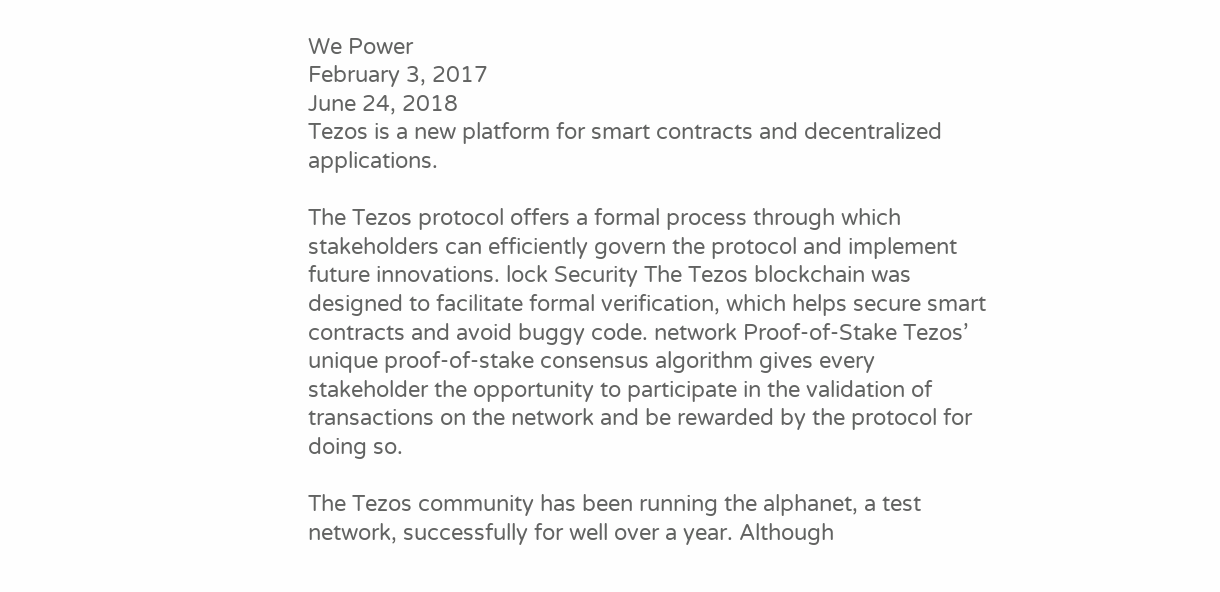We Power
February 3, 2017
June 24, 2018
Tezos is a new platform for smart contracts and decentralized applications.

The Tezos protocol offers a formal process through which stakeholders can efficiently govern the protocol and implement future innovations. lock Security The Tezos blockchain was designed to facilitate formal verification, which helps secure smart contracts and avoid buggy code. network Proof-of-Stake Tezos’ unique proof-of-stake consensus algorithm gives every stakeholder the opportunity to participate in the validation of transactions on the network and be rewarded by the protocol for doing so.

The Tezos community has been running the alphanet, a test network, successfully for well over a year. Although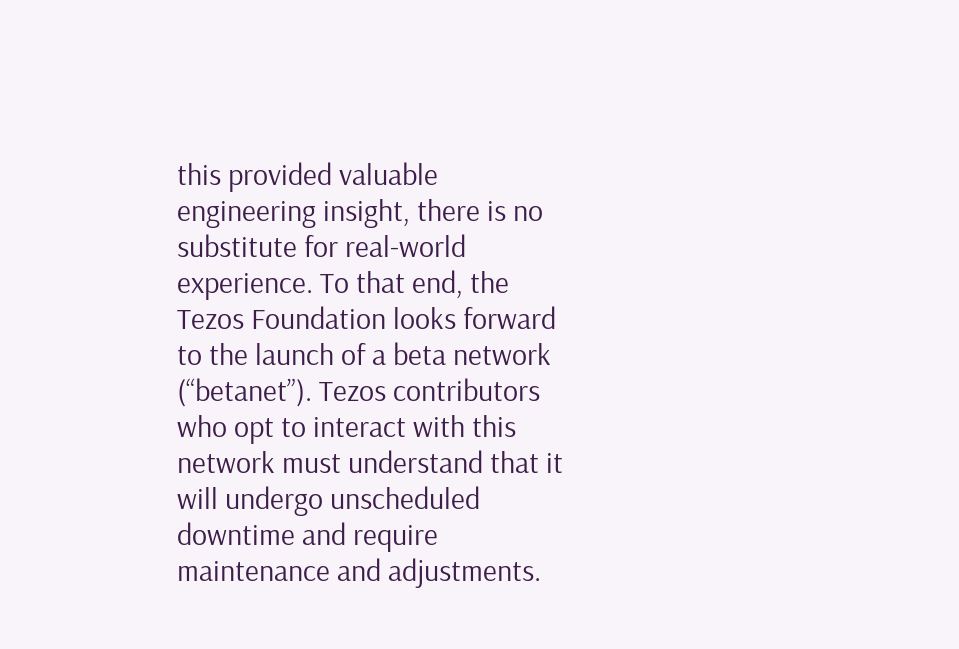this provided valuable engineering insight, there is no substitute for real-world experience. To that end, the Tezos Foundation looks forward to the launch of a beta network (“betanet”). Tezos contributors who opt to interact with this network must understand that it will undergo unscheduled downtime and require maintenance and adjustments.